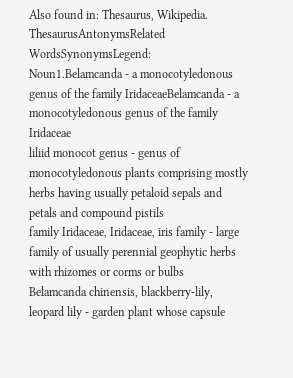Also found in: Thesaurus, Wikipedia.
ThesaurusAntonymsRelated WordsSynonymsLegend:
Noun1.Belamcanda - a monocotyledonous genus of the family IridaceaeBelamcanda - a monocotyledonous genus of the family Iridaceae
liliid monocot genus - genus of monocotyledonous plants comprising mostly herbs having usually petaloid sepals and petals and compound pistils
family Iridaceae, Iridaceae, iris family - large family of usually perennial geophytic herbs with rhizomes or corms or bulbs
Belamcanda chinensis, blackberry-lily, leopard lily - garden plant whose capsule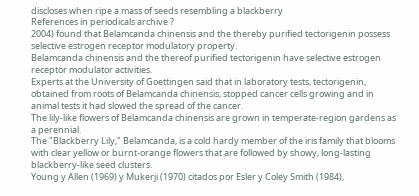discloses when ripe a mass of seeds resembling a blackberry
References in periodicals archive ?
2004) found that Belamcanda chinensis and the thereby purified tectorigenin possess selective estrogen receptor modulatory property.
Belamcanda chinensis and the thereof purified tectorigenin have selective estrogen receptor modulator activities.
Experts at the University of Goettingen said that in laboratory tests, tectorigenin, obtained from roots of Belamcanda chinensis, stopped cancer cells growing and in animal tests it had slowed the spread of the cancer.
The lily-like flowers of Belamcanda chinensis are grown in temperate-region gardens as a perennial.
The "Blackberry Lily," Belamcanda, is a cold hardy member of the iris family that blooms with clear yellow or burnt-orange flowers that are followed by showy, long-lasting blackberry-like seed clusters.
Young y Allen (1969) y Mukerji (1970) citados por Esler y Coley Smith (1984),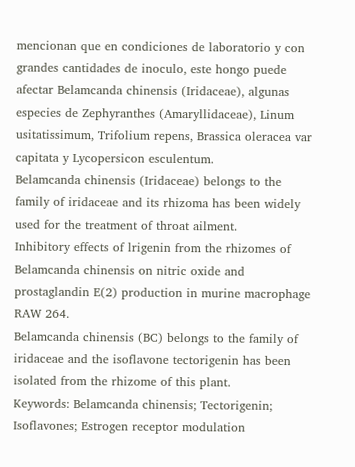mencionan que en condiciones de laboratorio y con grandes cantidades de inoculo, este hongo puede afectar Belamcanda chinensis (Iridaceae), algunas especies de Zephyranthes (Amaryllidaceae), Linum usitatissimum, Trifolium repens, Brassica oleracea var capitata y Lycopersicon esculentum.
Belamcanda chinensis (Iridaceae) belongs to the family of iridaceae and its rhizoma has been widely used for the treatment of throat ailment.
Inhibitory effects of lrigenin from the rhizomes of Belamcanda chinensis on nitric oxide and prostaglandin E(2) production in murine macrophage RAW 264.
Belamcanda chinensis (BC) belongs to the family of iridaceae and the isoflavone tectorigenin has been isolated from the rhizome of this plant.
Keywords: Belamcanda chinensis; Tectorigenin; Isoflavones; Estrogen receptor modulation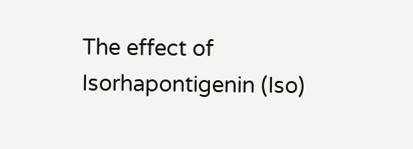The effect of Isorhapontigenin (Iso)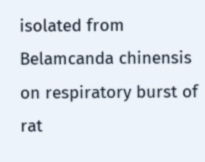isolated from Belamcanda chinensis on respiratory burst of rat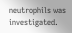neutrophils was investigated.